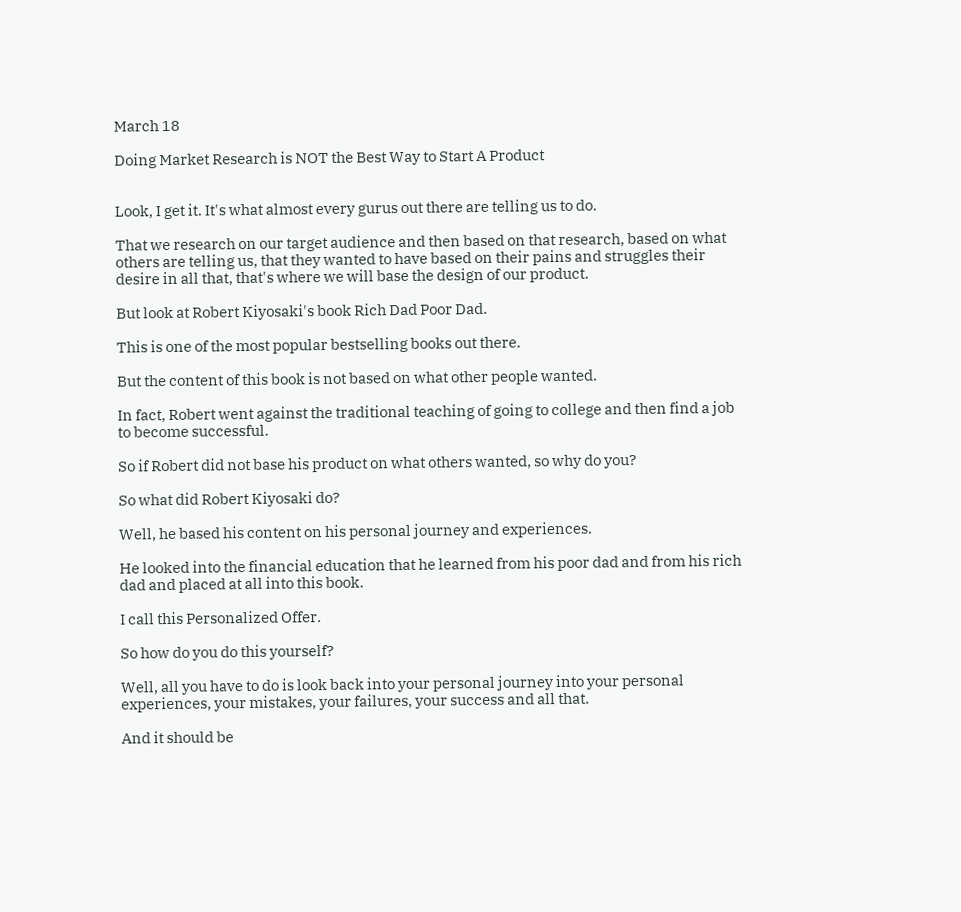March 18

Doing Market Research is NOT the Best Way to Start A Product


Look, I get it. It's what almost every gurus out there are telling us to do.

That we research on our target audience and then based on that research, based on what others are telling us, that they wanted to have based on their pains and struggles their desire in all that, that's where we will base the design of our product.

But look at Robert Kiyosaki's book Rich Dad Poor Dad.

This is one of the most popular bestselling books out there.

But the content of this book is not based on what other people wanted.

In fact, Robert went against the traditional teaching of going to college and then find a job to become successful.

So if Robert did not base his product on what others wanted, so why do you?

So what did Robert Kiyosaki do?

Well, he based his content on his personal journey and experiences.

He looked into the financial education that he learned from his poor dad and from his rich dad and placed at all into this book.

I call this Personalized Offer.

So how do you do this yourself?

Well, all you have to do is look back into your personal journey into your personal experiences, your mistakes, your failures, your success and all that.

And it should be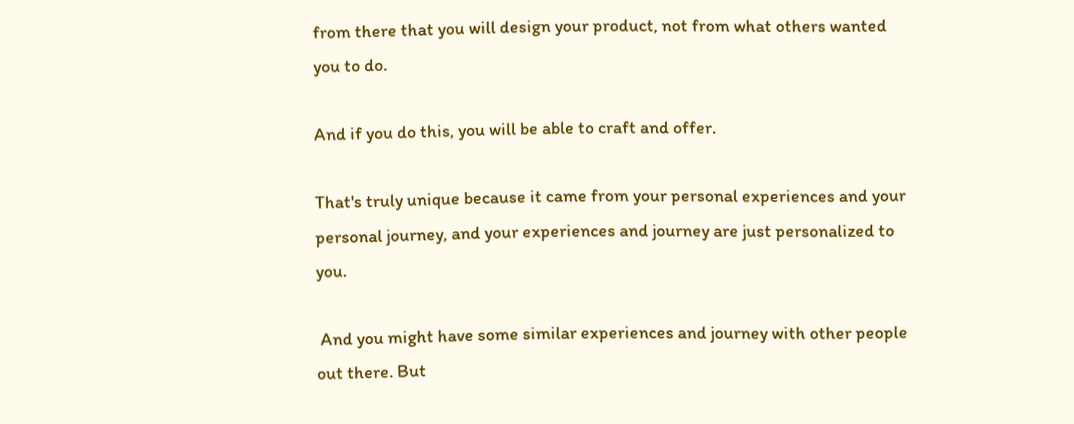from there that you will design your product, not from what others wanted you to do.

And if you do this, you will be able to craft and offer.

That's truly unique because it came from your personal experiences and your personal journey, and your experiences and journey are just personalized to you.

 And you might have some similar experiences and journey with other people out there. But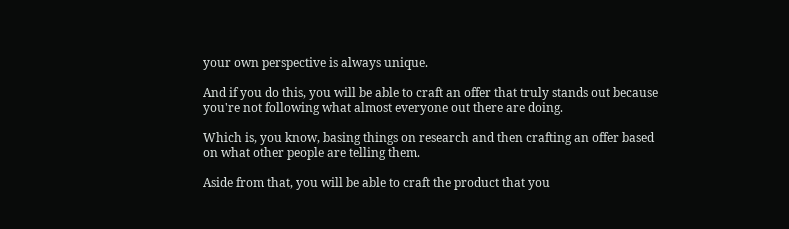your own perspective is always unique.

And if you do this, you will be able to craft an offer that truly stands out because you're not following what almost everyone out there are doing.

Which is, you know, basing things on research and then crafting an offer based on what other people are telling them.

Aside from that, you will be able to craft the product that you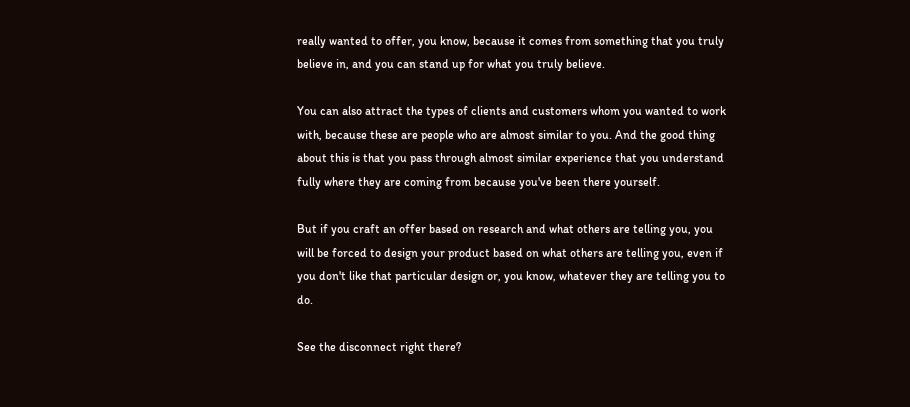really wanted to offer, you know, because it comes from something that you truly believe in, and you can stand up for what you truly believe.

You can also attract the types of clients and customers whom you wanted to work with, because these are people who are almost similar to you. And the good thing about this is that you pass through almost similar experience that you understand fully where they are coming from because you've been there yourself.

But if you craft an offer based on research and what others are telling you, you will be forced to design your product based on what others are telling you, even if you don't like that particular design or, you know, whatever they are telling you to do.

See the disconnect right there?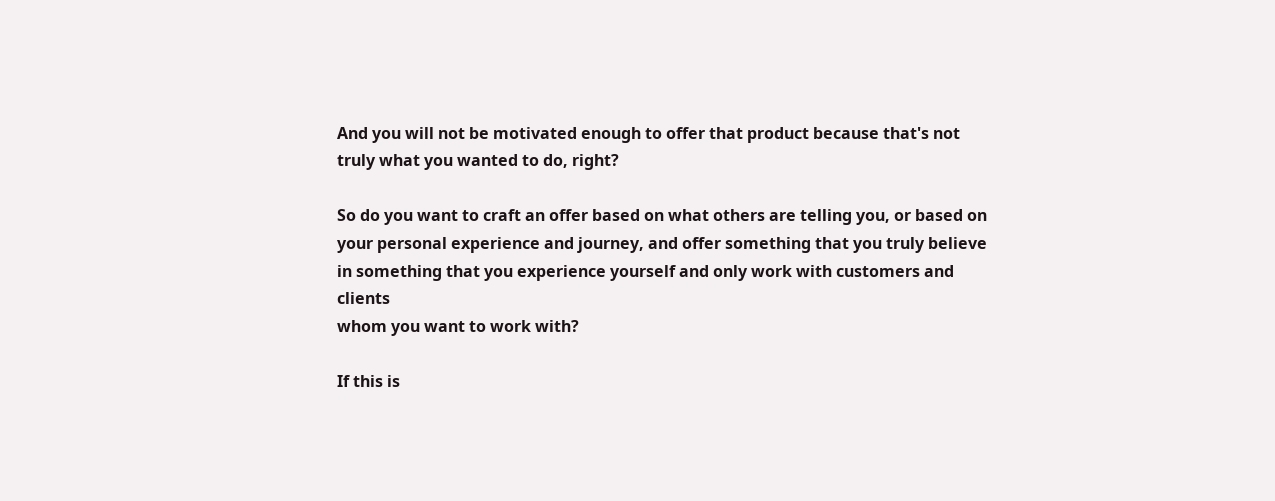And you will not be motivated enough to offer that product because that's not truly what you wanted to do, right?

So do you want to craft an offer based on what others are telling you, or based on your personal experience and journey, and offer something that you truly believe in something that you experience yourself and only work with customers and clients
whom you want to work with?

If this is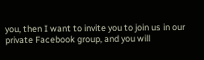you, then I want to invite you to join us in our private Facebook group, and you will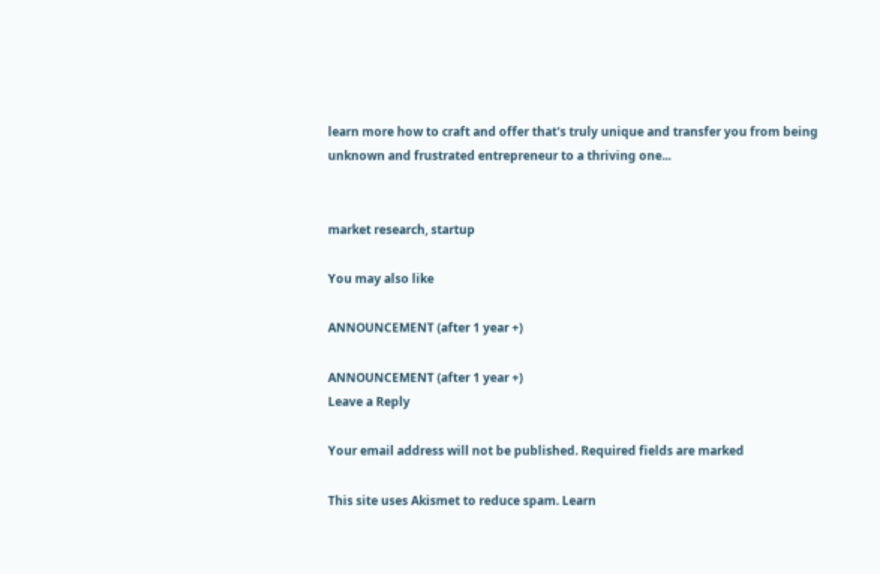learn more how to craft and offer that's truly unique and transfer you from being unknown and frustrated entrepreneur to a thriving one...


market research, startup

You may also like

ANNOUNCEMENT (after 1 year +)

ANNOUNCEMENT (after 1 year +)
Leave a Reply

Your email address will not be published. Required fields are marked

This site uses Akismet to reduce spam. Learn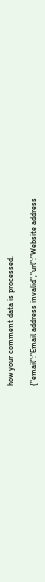how your comment data is processed.

{"email":"Email address invalid","url":"Website address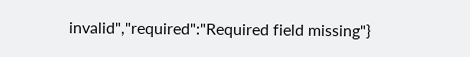invalid","required":"Required field missing"}